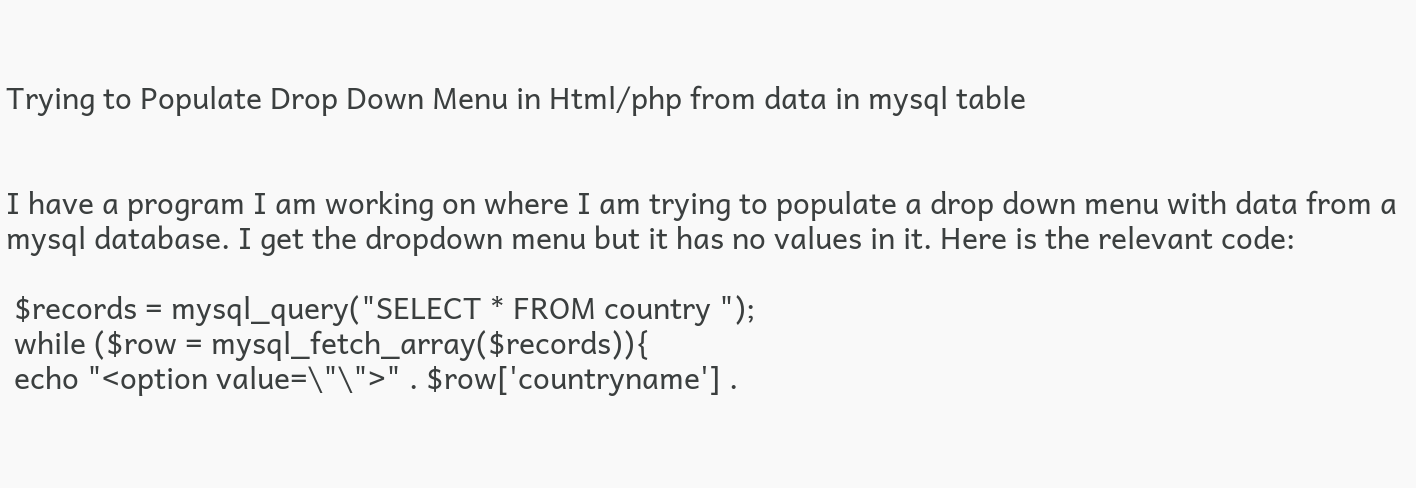Trying to Populate Drop Down Menu in Html/php from data in mysql table


I have a program I am working on where I am trying to populate a drop down menu with data from a mysql database. I get the dropdown menu but it has no values in it. Here is the relevant code:

 $records = mysql_query("SELECT * FROM country ");
 while ($row = mysql_fetch_array($records)){
 echo "<option value=\"\">" . $row['countryname'] .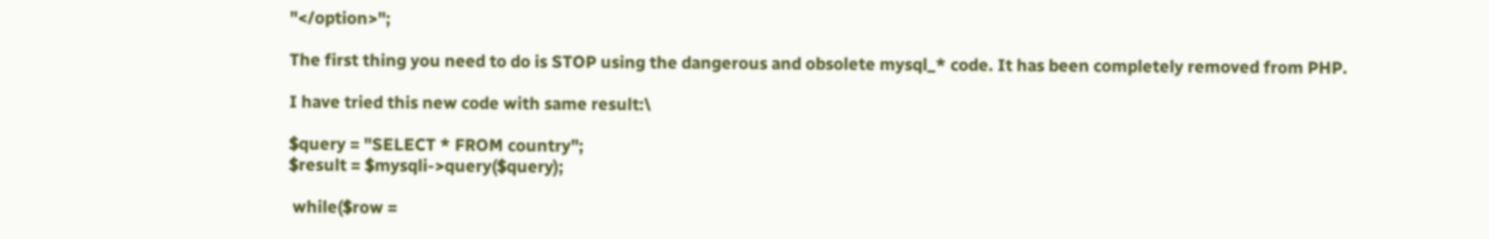"</option>";

The first thing you need to do is STOP using the dangerous and obsolete mysql_* code. It has been completely removed from PHP.

I have tried this new code with same result:\

$query = "SELECT * FROM country";
$result = $mysqli->query($query);

 while($row =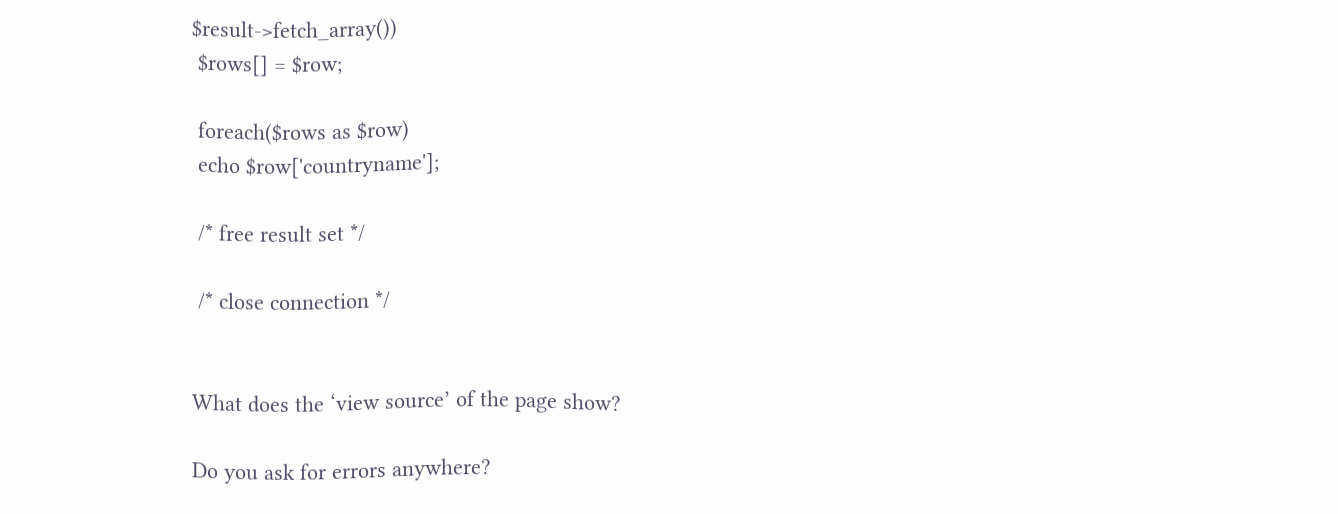$result->fetch_array())
 $rows[] = $row;

 foreach($rows as $row)
 echo $row['countryname'];

 /* free result set */

 /* close connection */


What does the ‘view source’ of the page show?

Do you ask for errors anywhere?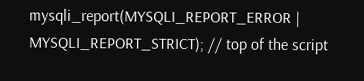mysqli_report(MYSQLI_REPORT_ERROR | MYSQLI_REPORT_STRICT); // top of the script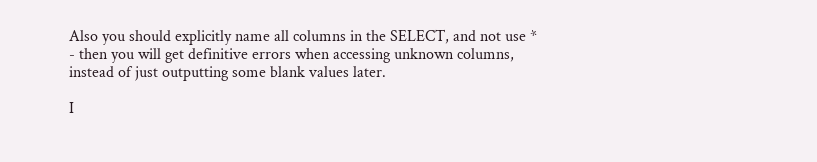Also you should explicitly name all columns in the SELECT, and not use * - then you will get definitive errors when accessing unknown columns, instead of just outputting some blank values later.

I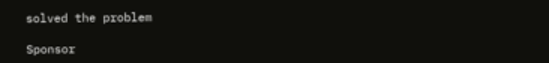solved the problem

Sponsor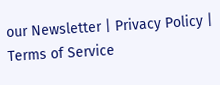our Newsletter | Privacy Policy | Terms of Service